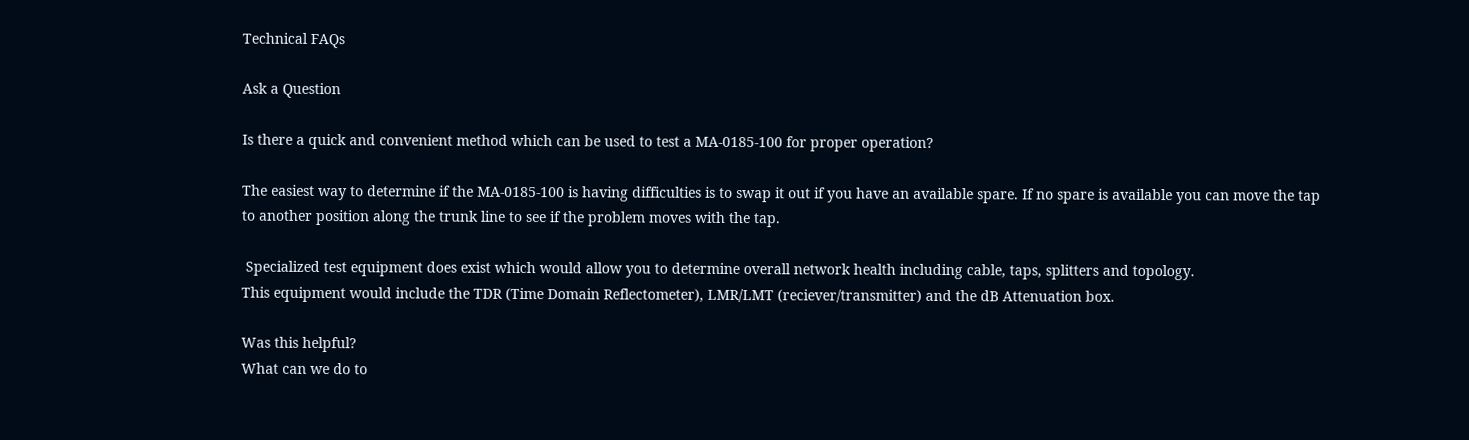Technical FAQs

Ask a Question

Is there a quick and convenient method which can be used to test a MA-0185-100 for proper operation?

The easiest way to determine if the MA-0185-100 is having difficulties is to swap it out if you have an available spare. If no spare is available you can move the tap
to another position along the trunk line to see if the problem moves with the tap.

 Specialized test equipment does exist which would allow you to determine overall network health including cable, taps, splitters and topology.
This equipment would include the TDR (Time Domain Reflectometer), LMR/LMT (reciever/transmitter) and the dB Attenuation box.

Was this helpful?
What can we do to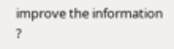improve the information ?